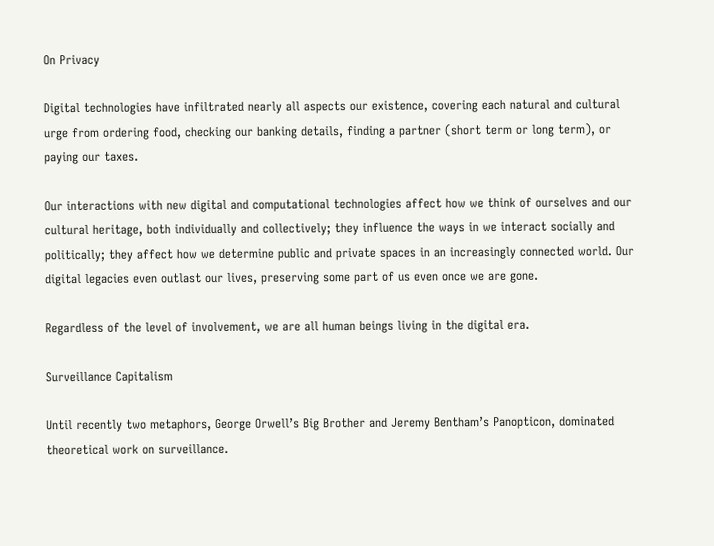On Privacy

Digital technologies have infiltrated nearly all aspects our existence, covering each natural and cultural urge from ordering food, checking our banking details, finding a partner (short term or long term), or paying our taxes.

Our interactions with new digital and computational technologies affect how we think of ourselves and our cultural heritage, both individually and collectively; they influence the ways in we interact socially and politically; they affect how we determine public and private spaces in an increasingly connected world. Our digital legacies even outlast our lives, preserving some part of us even once we are gone.

Regardless of the level of involvement, we are all human beings living in the digital era.

Surveillance Capitalism

Until recently two metaphors, George Orwell’s Big Brother and Jeremy Bentham’s Panopticon, dominated theoretical work on surveillance.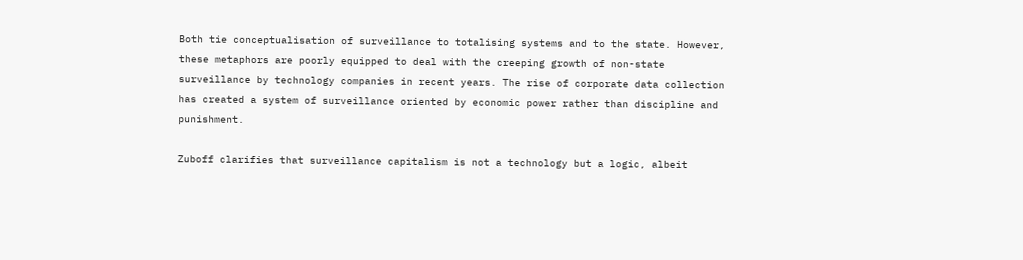Both tie conceptualisation of surveillance to totalising systems and to the state. However, these metaphors are poorly equipped to deal with the creeping growth of non-state surveillance by technology companies in recent years. The rise of corporate data collection has created a system of surveillance oriented by economic power rather than discipline and punishment.

Zuboff clarifies that surveillance capitalism is not a technology but a logic, albeit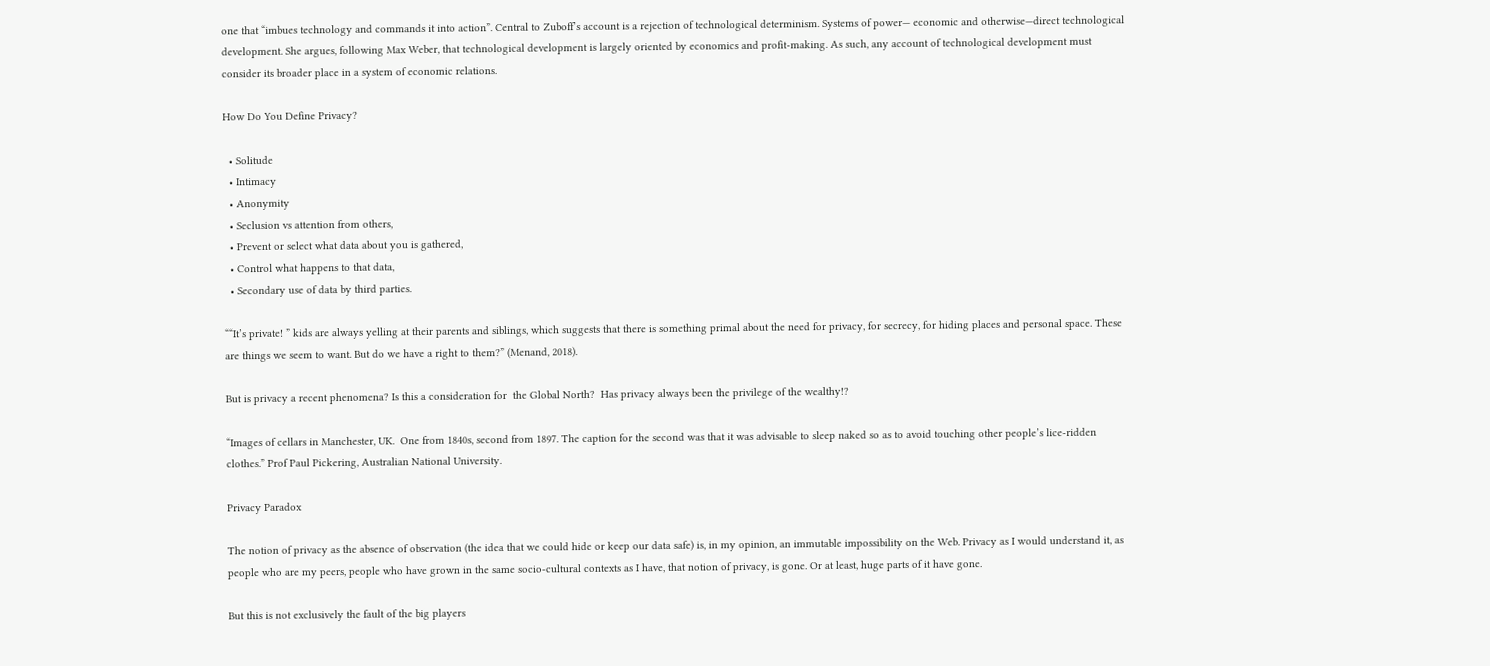one that “imbues technology and commands it into action”. Central to Zuboff’s account is a rejection of technological determinism. Systems of power— economic and otherwise—direct technological development. She argues, following Max Weber, that technological development is largely oriented by economics and profit-making. As such, any account of technological development must consider its broader place in a system of economic relations.

How Do You Define Privacy?

  • Solitude
  • Intimacy
  • Anonymity
  • Seclusion vs attention from others,
  • Prevent or select what data about you is gathered,
  • Control what happens to that data,
  • Secondary use of data by third parties.

““It’s private! ” kids are always yelling at their parents and siblings, which suggests that there is something primal about the need for privacy, for secrecy, for hiding places and personal space. These are things we seem to want. But do we have a right to them?” (Menand, 2018).

But is privacy a recent phenomena? Is this a consideration for  the Global North?  Has privacy always been the privilege of the wealthy!?

“Images of cellars in Manchester, UK.  One from 1840s, second from 1897. The caption for the second was that it was advisable to sleep naked so as to avoid touching other people’s lice-ridden clothes.” Prof Paul Pickering, Australian National University.

Privacy Paradox

The notion of privacy as the absence of observation (the idea that we could hide or keep our data safe) is, in my opinion, an immutable impossibility on the Web. Privacy as I would understand it, as people who are my peers, people who have grown in the same socio-cultural contexts as I have, that notion of privacy, is gone. Or at least, huge parts of it have gone.

But this is not exclusively the fault of the big players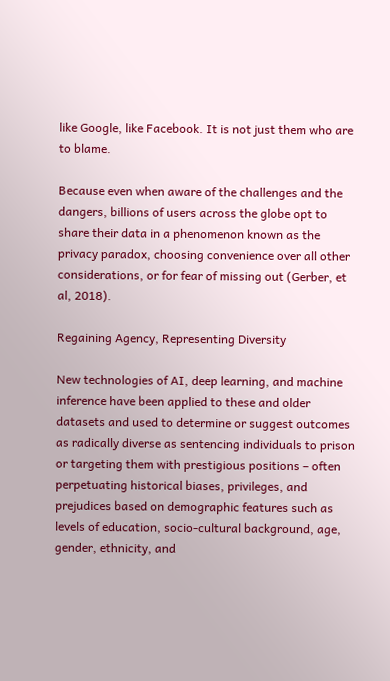like Google, like Facebook. It is not just them who are to blame.

Because even when aware of the challenges and the dangers, billions of users across the globe opt to share their data in a phenomenon known as the privacy paradox, choosing convenience over all other considerations, or for fear of missing out (Gerber, et al, 2018).

Regaining Agency, Representing Diversity

New technologies of AI, deep learning, and machine inference have been applied to these and older datasets and used to determine or suggest outcomes as radically diverse as sentencing individuals to prison or targeting them with prestigious positions – often perpetuating historical biases, privileges, and prejudices based on demographic features such as levels of education, socio-cultural background, age, gender, ethnicity, and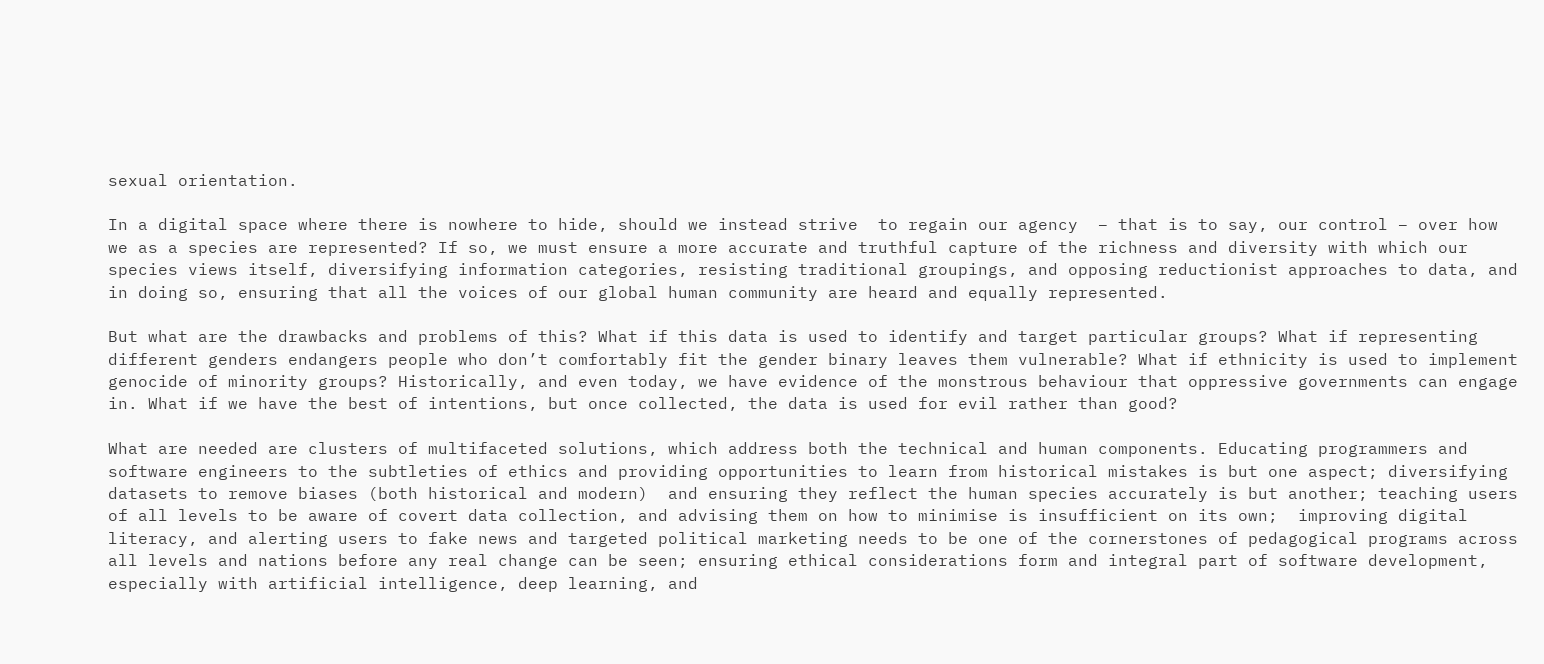sexual orientation.

In a digital space where there is nowhere to hide, should we instead strive  to regain our agency  – that is to say, our control – over how we as a species are represented? If so, we must ensure a more accurate and truthful capture of the richness and diversity with which our species views itself, diversifying information categories, resisting traditional groupings, and opposing reductionist approaches to data, and in doing so, ensuring that all the voices of our global human community are heard and equally represented.

But what are the drawbacks and problems of this? What if this data is used to identify and target particular groups? What if representing different genders endangers people who don’t comfortably fit the gender binary leaves them vulnerable? What if ethnicity is used to implement genocide of minority groups? Historically, and even today, we have evidence of the monstrous behaviour that oppressive governments can engage in. What if we have the best of intentions, but once collected, the data is used for evil rather than good?

What are needed are clusters of multifaceted solutions, which address both the technical and human components. Educating programmers and software engineers to the subtleties of ethics and providing opportunities to learn from historical mistakes is but one aspect; diversifying datasets to remove biases (both historical and modern)  and ensuring they reflect the human species accurately is but another; teaching users of all levels to be aware of covert data collection, and advising them on how to minimise is insufficient on its own;  improving digital literacy, and alerting users to fake news and targeted political marketing needs to be one of the cornerstones of pedagogical programs across all levels and nations before any real change can be seen; ensuring ethical considerations form and integral part of software development, especially with artificial intelligence, deep learning, and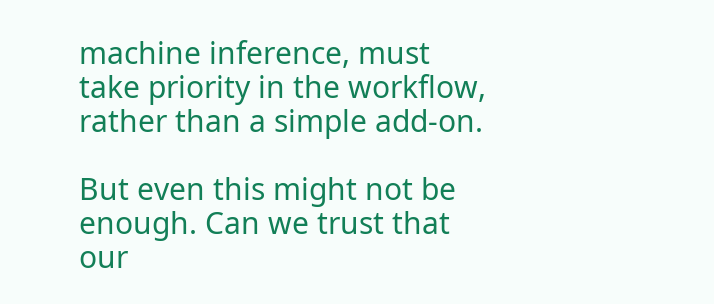machine inference, must take priority in the workflow, rather than a simple add-on.

But even this might not be enough. Can we trust that our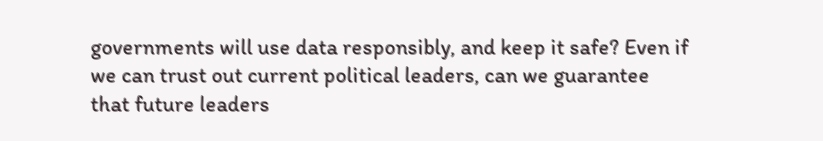governments will use data responsibly, and keep it safe? Even if we can trust out current political leaders, can we guarantee that future leaders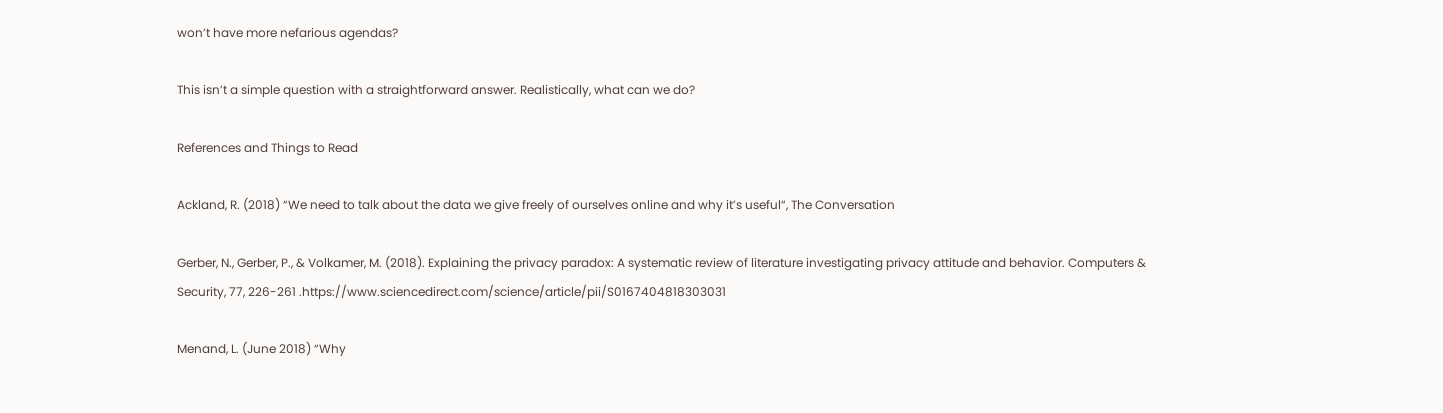won’t have more nefarious agendas?

This isn’t a simple question with a straightforward answer. Realistically, what can we do?

References and Things to Read

Ackland, R. (2018) “We need to talk about the data we give freely of ourselves online and why it’s useful“, The Conversation

Gerber, N., Gerber, P., & Volkamer, M. (2018). Explaining the privacy paradox: A systematic review of literature investigating privacy attitude and behavior. Computers & Security, 77, 226-261 .https://www.sciencedirect.com/science/article/pii/S0167404818303031

Menand, L. (June 2018) “Why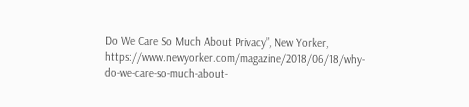Do We Care So Much About Privacy”, New Yorker, https://www.newyorker.com/magazine/2018/06/18/why-do-we-care-so-much-about-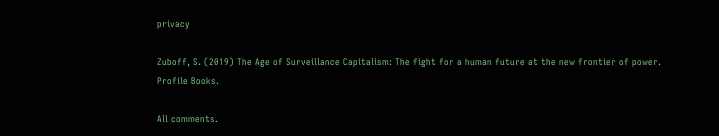privacy

Zuboff, S. (2019) The Age of Surveillance Capitalism: The fight for a human future at the new frontier of power. Profile Books.

All comments.